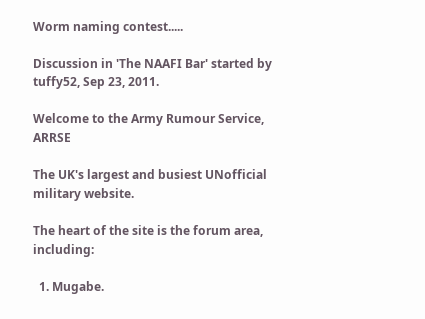Worm naming contest.....

Discussion in 'The NAAFI Bar' started by tuffy52, Sep 23, 2011.

Welcome to the Army Rumour Service, ARRSE

The UK's largest and busiest UNofficial military website.

The heart of the site is the forum area, including:

  1. Mugabe.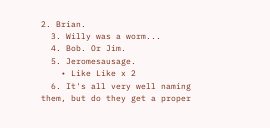2. Brian.
  3. Willy was a worm...
  4. Bob. Or Jim.
  5. Jeromesausage.
    • Like Like x 2
  6. It's all very well naming them, but do they get a proper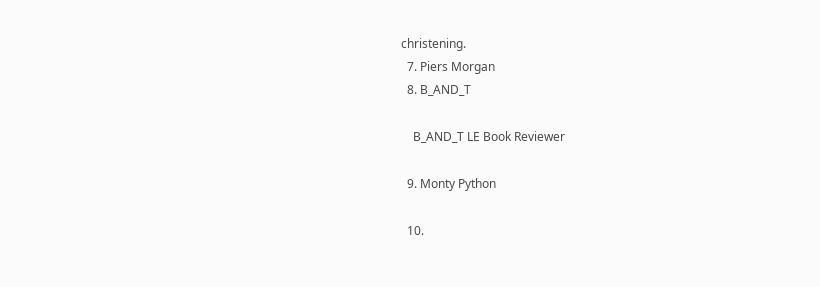christening.
  7. Piers Morgan
  8. B_AND_T

    B_AND_T LE Book Reviewer

  9. Monty Python

  10.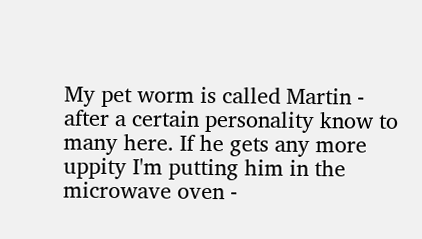My pet worm is called Martin - after a certain personality know to many here. If he gets any more uppity I'm putting him in the microwave oven -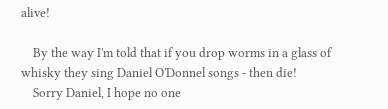alive!

    By the way I'm told that if you drop worms in a glass of whisky they sing Daniel O'Donnel songs - then die!
    Sorry Daniel, I hope no one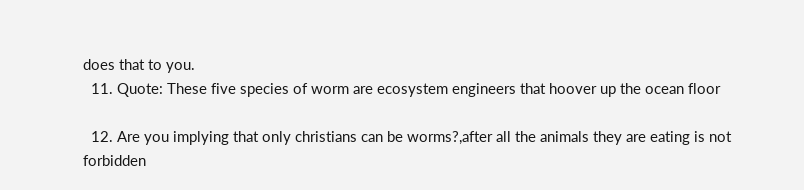does that to you.
  11. Quote: These five species of worm are ecosystem engineers that hoover up the ocean floor

  12. Are you implying that only christians can be worms?,after all the animals they are eating is not forbidden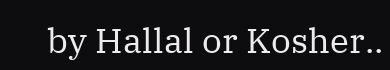by Hallal or Kosher..